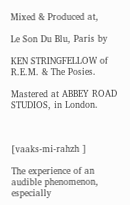Mixed & Produced at,

Le Son Du Blu, Paris by

KEN STRINGFELLOW of R.E.M. & The Posies.

Mastered at ABBEY ROAD STUDIOS, in London.



[vaaks-mi-rahzh ]

The experience of an audible phenomenon, especially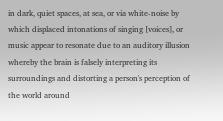in dark, quiet spaces, at sea, or via white-noise by which displaced intonations of singing [voices], or music appear to resonate due to an auditory illusion whereby the brain is falsely interpreting its surroundings and distorting a person's perception of the world around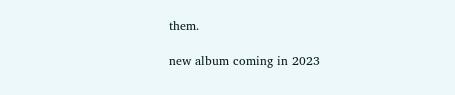them.

new album coming in 2023